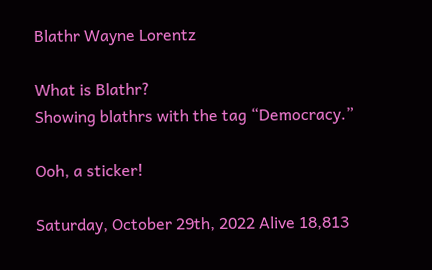Blathr Wayne Lorentz

What is Blathr?
Showing blathrs with the tag “Democracy.”

Ooh, a sticker!

Saturday, October 29th, 2022 Alive 18,813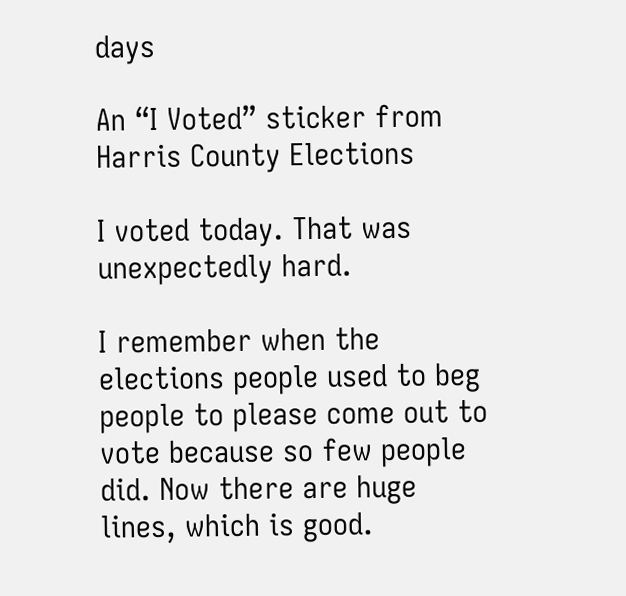days

An “I Voted” sticker from Harris County Elections

I voted today. That was unexpectedly hard.

I remember when the elections people used to beg people to please come out to vote because so few people did. Now there are huge lines, which is good.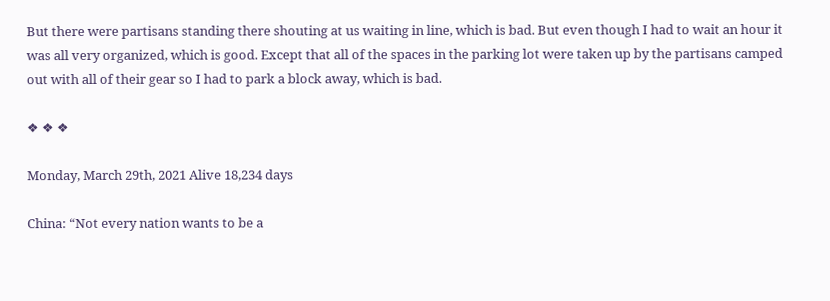But there were partisans standing there shouting at us waiting in line, which is bad. But even though I had to wait an hour it was all very organized, which is good. Except that all of the spaces in the parking lot were taken up by the partisans camped out with all of their gear so I had to park a block away, which is bad.

❖ ❖ ❖

Monday, March 29th, 2021 Alive 18,234 days

China: “Not every nation wants to be a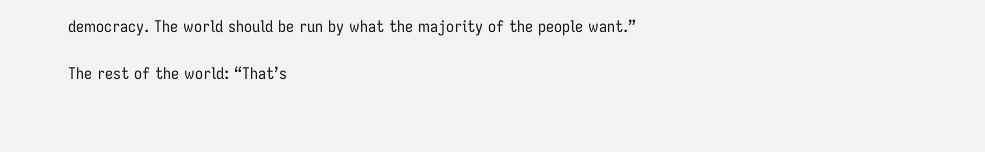democracy. The world should be run by what the majority of the people want.”

The rest of the world: “Thatʼs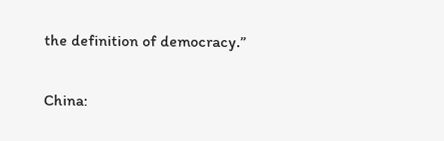the definition of democracy.”

China: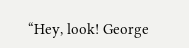“Hey, look! George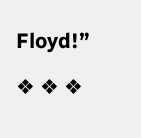Floyd!”

❖ ❖ ❖